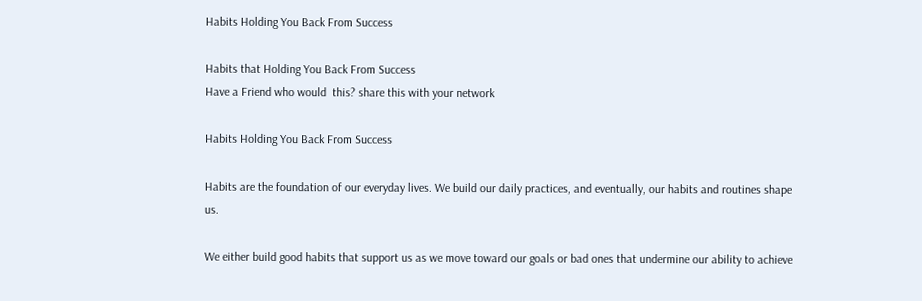Habits Holding You Back From Success

Habits that Holding You Back From Success
Have a Friend who would  this? share this with your network

Habits Holding You Back From Success

Habits are the foundation of our everyday lives. We build our daily practices, and eventually, our habits and routines shape us.

We either build good habits that support us as we move toward our goals or bad ones that undermine our ability to achieve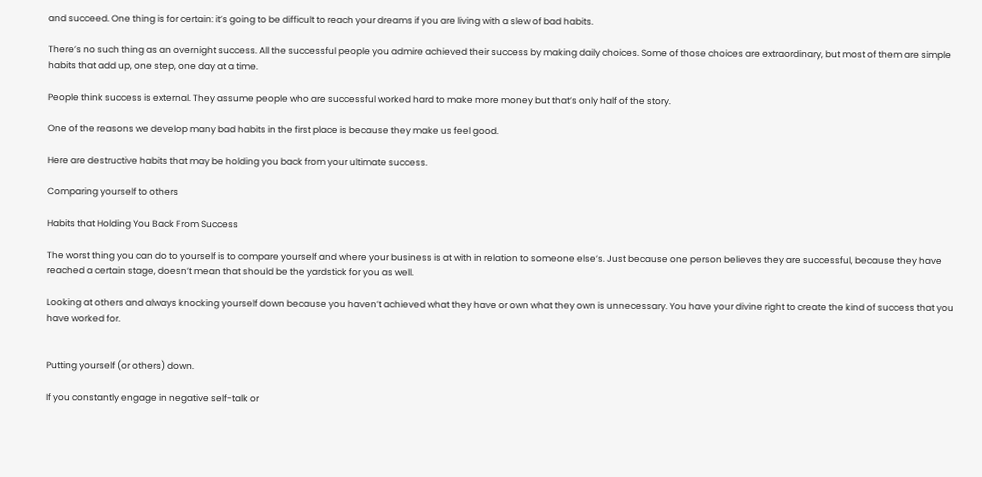and succeed. One thing is for certain: it’s going to be difficult to reach your dreams if you are living with a slew of bad habits.

There’s no such thing as an overnight success. All the successful people you admire achieved their success by making daily choices. Some of those choices are extraordinary, but most of them are simple habits that add up, one step, one day at a time.

People think success is external. They assume people who are successful worked hard to make more money but that’s only half of the story.

One of the reasons we develop many bad habits in the first place is because they make us feel good.

Here are destructive habits that may be holding you back from your ultimate success.

Comparing yourself to others

Habits that Holding You Back From Success

The worst thing you can do to yourself is to compare yourself and where your business is at with in relation to someone else’s. Just because one person believes they are successful, because they have reached a certain stage, doesn’t mean that should be the yardstick for you as well.

Looking at others and always knocking yourself down because you haven’t achieved what they have or own what they own is unnecessary. You have your divine right to create the kind of success that you have worked for.


Putting yourself (or others) down.

If you constantly engage in negative self-talk or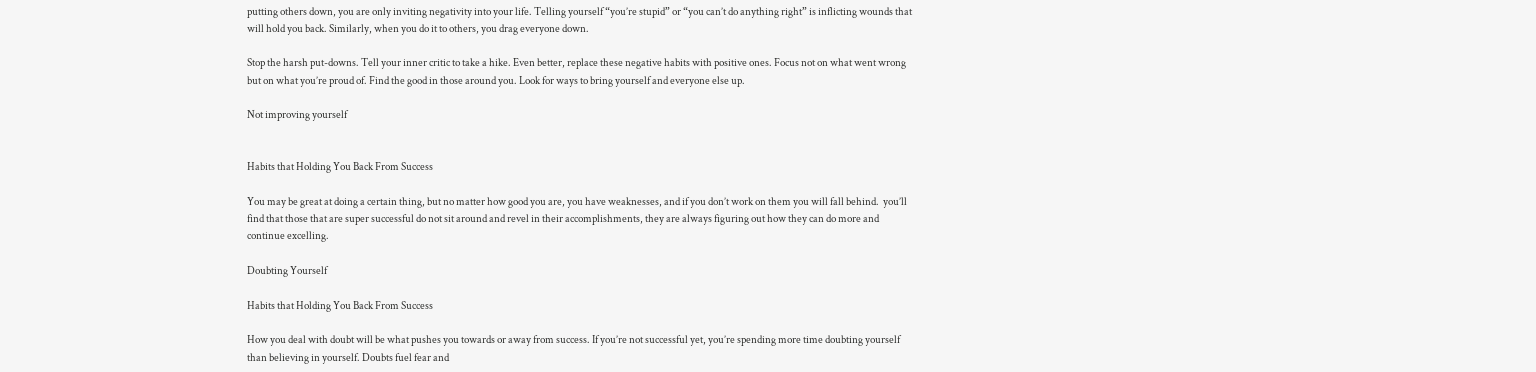putting others down, you are only inviting negativity into your life. Telling yourself “you’re stupid” or “you can’t do anything right” is inflicting wounds that will hold you back. Similarly, when you do it to others, you drag everyone down.

Stop the harsh put-downs. Tell your inner critic to take a hike. Even better, replace these negative habits with positive ones. Focus not on what went wrong but on what you’re proud of. Find the good in those around you. Look for ways to bring yourself and everyone else up.

Not improving yourself


Habits that Holding You Back From Success

You may be great at doing a certain thing, but no matter how good you are, you have weaknesses, and if you don’t work on them you will fall behind.  you’ll find that those that are super successful do not sit around and revel in their accomplishments, they are always figuring out how they can do more and continue excelling.

Doubting Yourself

Habits that Holding You Back From Success

How you deal with doubt will be what pushes you towards or away from success. If you’re not successful yet, you’re spending more time doubting yourself than believing in yourself. Doubts fuel fear and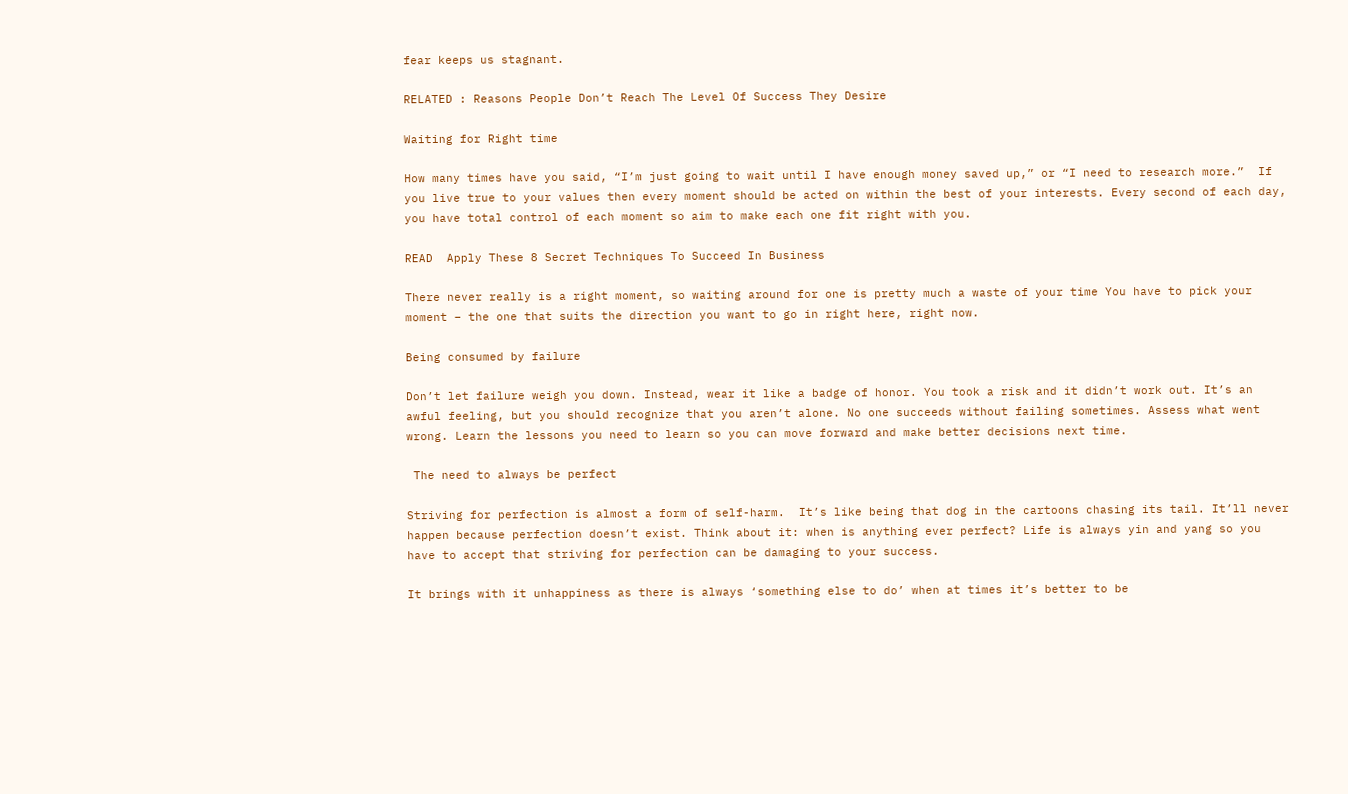fear keeps us stagnant.

RELATED : Reasons People Don’t Reach The Level Of Success They Desire

Waiting for Right time

How many times have you said, “I’m just going to wait until I have enough money saved up,” or “I need to research more.”  If you live true to your values then every moment should be acted on within the best of your interests. Every second of each day, you have total control of each moment so aim to make each one fit right with you.

READ  Apply These 8 Secret Techniques To Succeed In Business

There never really is a right moment, so waiting around for one is pretty much a waste of your time You have to pick your moment – the one that suits the direction you want to go in right here, right now.

Being consumed by failure

Don’t let failure weigh you down. Instead, wear it like a badge of honor. You took a risk and it didn’t work out. It’s an awful feeling, but you should recognize that you aren’t alone. No one succeeds without failing sometimes. Assess what went wrong. Learn the lessons you need to learn so you can move forward and make better decisions next time.

 The need to always be perfect

Striving for perfection is almost a form of self-harm.  It’s like being that dog in the cartoons chasing its tail. It’ll never happen because perfection doesn’t exist. Think about it: when is anything ever perfect? Life is always yin and yang so you have to accept that striving for perfection can be damaging to your success.

It brings with it unhappiness as there is always ‘something else to do’ when at times it’s better to be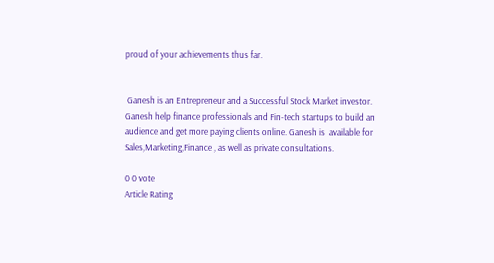proud of your achievements thus far.


 Ganesh is an Entrepreneur and a Successful Stock Market investor. Ganesh help finance professionals and Fin-tech startups to build an audience and get more paying clients online. Ganesh is  available for Sales,Marketing,Finance , as well as private consultations.

0 0 vote
Article Rating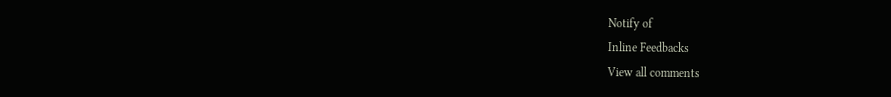Notify of
Inline Feedbacks
View all comments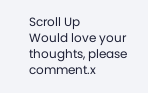Scroll Up
Would love your thoughts, please comment.x